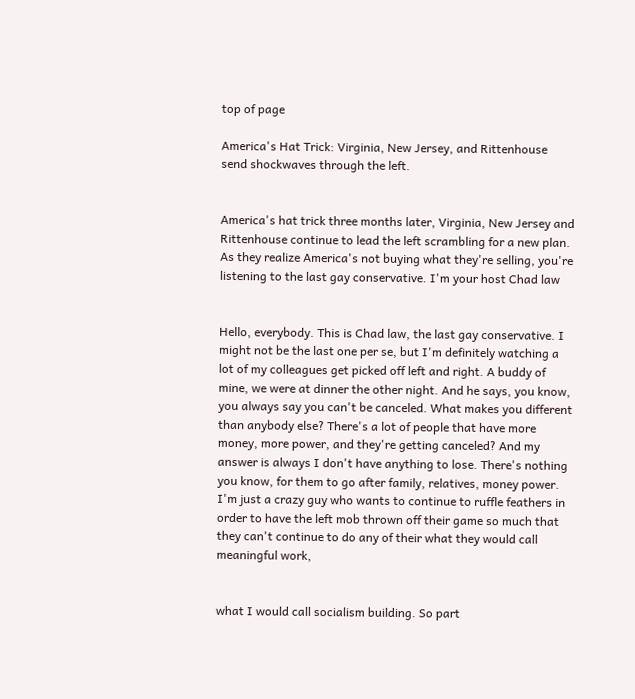top of page

America's Hat Trick: Virginia, New Jersey, and Rittenhouse send shockwaves through the left.


America's hat trick three months later, Virginia, New Jersey and Rittenhouse continue to lead the left scrambling for a new plan. As they realize America's not buying what they're selling, you're listening to the last gay conservative. I'm your host Chad law


Hello, everybody. This is Chad law, the last gay conservative. I might not be the last one per se, but I'm definitely watching a lot of my colleagues get picked off left and right. A buddy of mine, we were at dinner the other night. And he says, you know, you always say you can't be canceled. What makes you different than anybody else? There's a lot of people that have more money, more power, and they're getting canceled? And my answer is always I don't have anything to lose. There's nothing you know, for them to go after family, relatives, money power. I'm just a crazy guy who wants to continue to ruffle feathers in order to have the left mob thrown off their game so much that they can't continue to do any of their what they would call meaningful work,


what I would call socialism building. So part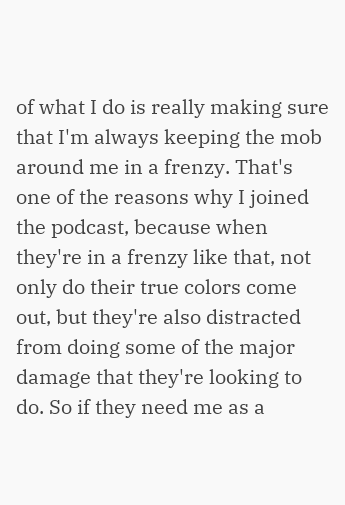of what I do is really making sure that I'm always keeping the mob around me in a frenzy. That's one of the reasons why I joined the podcast, because when they're in a frenzy like that, not only do their true colors come out, but they're also distracted from doing some of the major damage that they're looking to do. So if they need me as a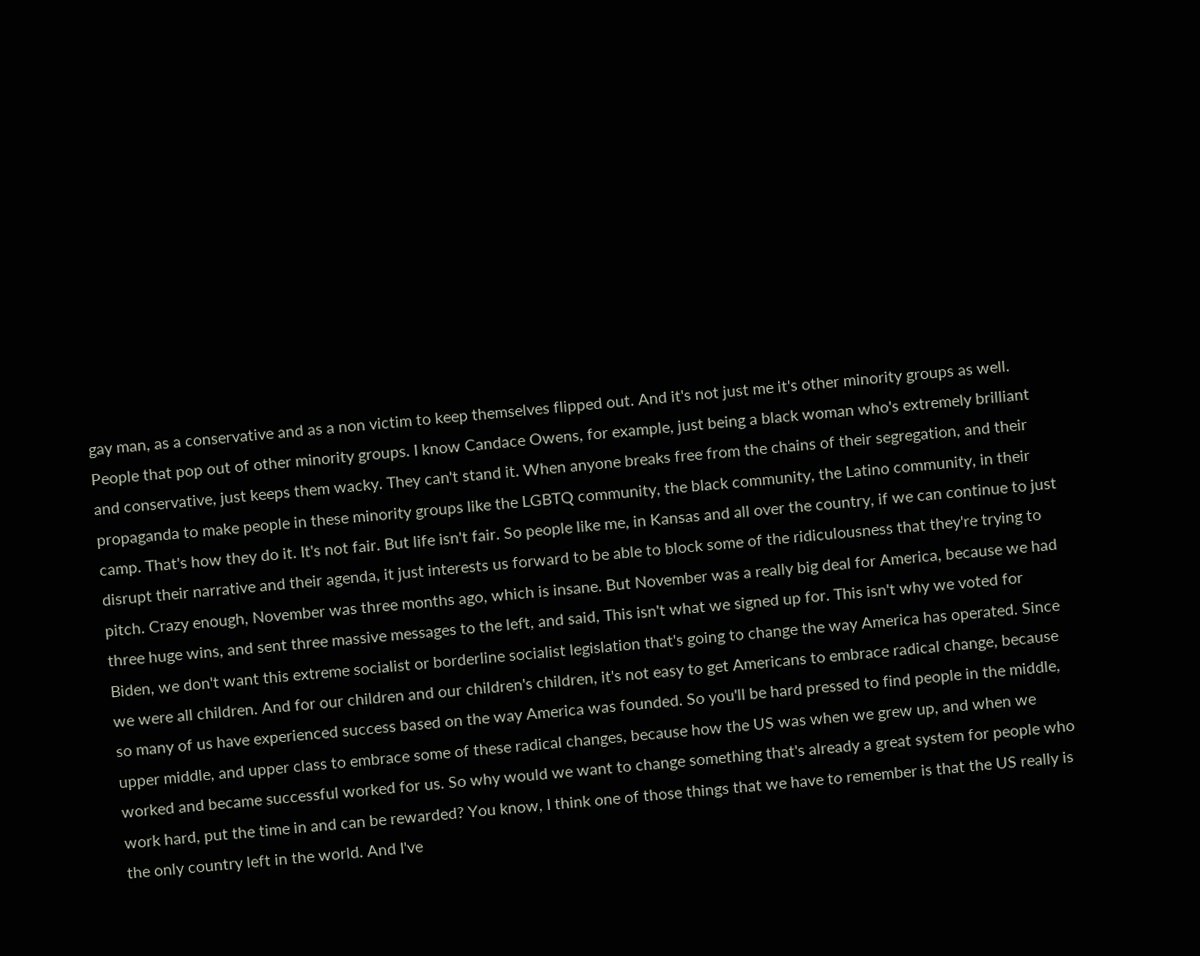gay man, as a conservative and as a non victim to keep themselves flipped out. And it's not just me it's other minority groups as well. People that pop out of other minority groups. I know Candace Owens, for example, just being a black woman who's extremely brilliant and conservative, just keeps them wacky. They can't stand it. When anyone breaks free from the chains of their segregation, and their propaganda to make people in these minority groups like the LGBTQ community, the black community, the Latino community, in their camp. That's how they do it. It's not fair. But life isn't fair. So people like me, in Kansas and all over the country, if we can continue to just disrupt their narrative and their agenda, it just interests us forward to be able to block some of the ridiculousness that they're trying to pitch. Crazy enough, November was three months ago, which is insane. But November was a really big deal for America, because we had three huge wins, and sent three massive messages to the left, and said, This isn't what we signed up for. This isn't why we voted for Biden, we don't want this extreme socialist or borderline socialist legislation that's going to change the way America has operated. Since we were all children. And for our children and our children's children, it's not easy to get Americans to embrace radical change, because so many of us have experienced success based on the way America was founded. So you'll be hard pressed to find people in the middle, upper middle, and upper class to embrace some of these radical changes, because how the US was when we grew up, and when we worked and became successful worked for us. So why would we want to change something that's already a great system for people who work hard, put the time in and can be rewarded? You know, I think one of those things that we have to remember is that the US really is the only country left in the world. And I've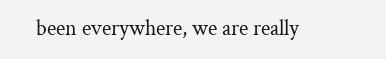been everywhere, we are really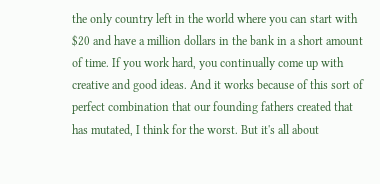the only country left in the world where you can start with $20 and have a million dollars in the bank in a short amount of time. If you work hard, you continually come up with creative and good ideas. And it works because of this sort of perfect combination that our founding fathers created that has mutated, I think for the worst. But it's all about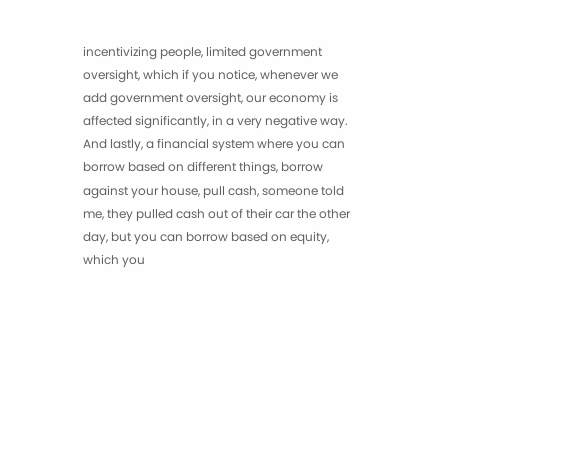incentivizing people, limited government oversight, which if you notice, whenever we add government oversight, our economy is affected significantly, in a very negative way. And lastly, a financial system where you can borrow based on different things, borrow against your house, pull cash, someone told me, they pulled cash out of their car the other day, but you can borrow based on equity, which you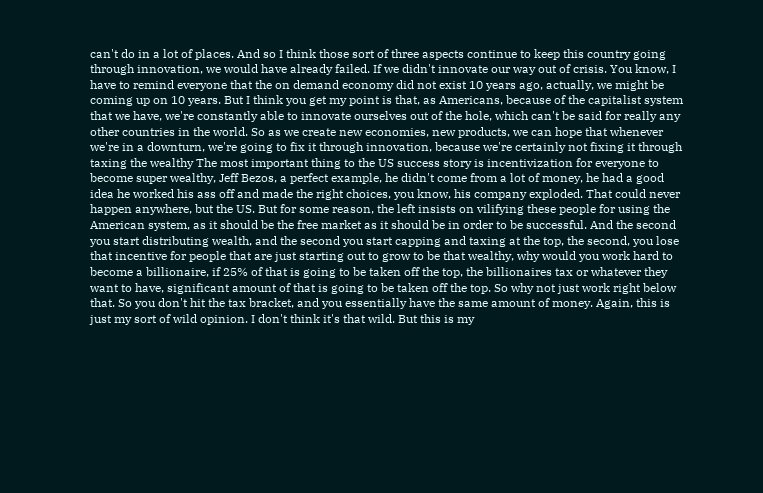can't do in a lot of places. And so I think those sort of three aspects continue to keep this country going through innovation, we would have already failed. If we didn't innovate our way out of crisis. You know, I have to remind everyone that the on demand economy did not exist 10 years ago, actually, we might be coming up on 10 years. But I think you get my point is that, as Americans, because of the capitalist system that we have, we're constantly able to innovate ourselves out of the hole, which can't be said for really any other countries in the world. So as we create new economies, new products, we can hope that whenever we're in a downturn, we're going to fix it through innovation, because we're certainly not fixing it through taxing the wealthy The most important thing to the US success story is incentivization for everyone to become super wealthy, Jeff Bezos, a perfect example, he didn't come from a lot of money, he had a good idea he worked his ass off and made the right choices, you know, his company exploded. That could never happen anywhere, but the US. But for some reason, the left insists on vilifying these people for using the American system, as it should be the free market as it should be in order to be successful. And the second you start distributing wealth, and the second you start capping and taxing at the top, the second, you lose that incentive for people that are just starting out to grow to be that wealthy, why would you work hard to become a billionaire, if 25% of that is going to be taken off the top, the billionaires tax or whatever they want to have, significant amount of that is going to be taken off the top. So why not just work right below that. So you don't hit the tax bracket, and you essentially have the same amount of money. Again, this is just my sort of wild opinion. I don't think it's that wild. But this is my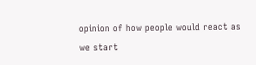opinion of how people would react as we start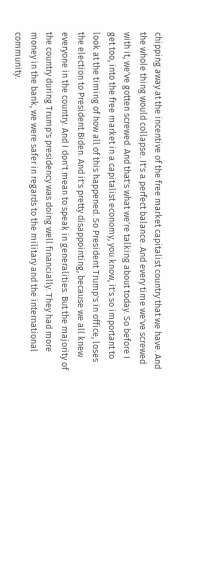chipping away at the incentive of the free market capitalist country that we have. And the whole thing would collapse. It's a perfect balance. And every time we've screwed with it, we've gotten screwed. And that's what we're talking about today. So before I get too, into the free market in a capitalist economy, you know, it's so important to look at the timing of how all of this happened. So President Trump's in office, loses the election to President Biden. And it's pretty disappointing, because we all knew everyone in the country. And I don't mean to speak in generalities. But the majority of the country during Trump's presidency was doing well financially. They had more money in the bank, we were safer in regards to the military and the international community.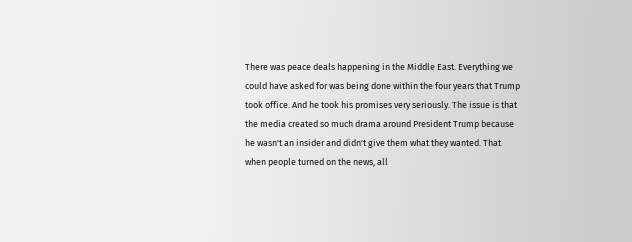There was peace deals happening in the Middle East. Everything we could have asked for was being done within the four years that Trump took office. And he took his promises very seriously. The issue is that the media created so much drama around President Trump because he wasn't an insider and didn't give them what they wanted. That when people turned on the news, all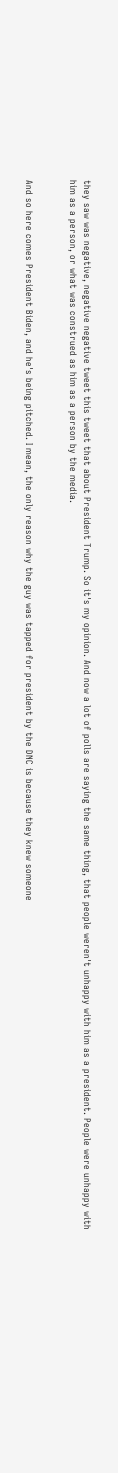they saw was negative, negative negative tweet this tweet that about President Trump. So it's my opinion. And now a lot of polls are saying the same thing, that people weren't unhappy with him as a president. People were unhappy with him as a person, or what was construed as him as a person by the media.


And so here comes President Biden, and he's being pitched. I mean, the only reason why the guy was tapped for president by the DNC is because they knew someone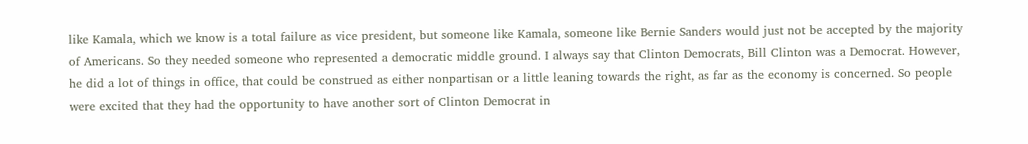like Kamala, which we know is a total failure as vice president, but someone like Kamala, someone like Bernie Sanders would just not be accepted by the majority of Americans. So they needed someone who represented a democratic middle ground. I always say that Clinton Democrats, Bill Clinton was a Democrat. However, he did a lot of things in office, that could be construed as either nonpartisan or a little leaning towards the right, as far as the economy is concerned. So people were excited that they had the opportunity to have another sort of Clinton Democrat in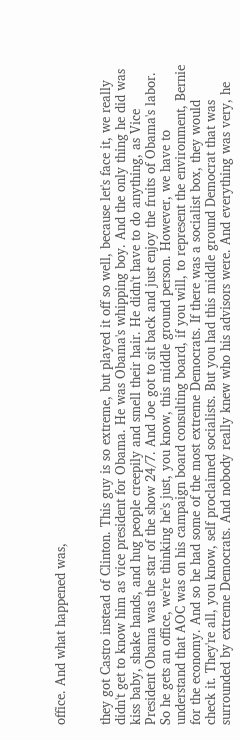office. And what happened was,


they got Castro instead of Clinton. This guy is so extreme, but played it off so well, because let's face it, we really didn't get to know him as vice president for Obama. He was Obama's whipping boy. And the only thing he did was kiss baby, shake hands, and hug people creepily and smell their hair. He didn't have to do anything, as Vice President Obama was the star of the show 24/7. And Joe got to sit back and just enjoy the fruits of Obama's labor. So he gets an office, we're thinking he's just, you know, this middle ground person. However, we have to understand that AOC was on his campaign board consulting board, if you will, to represent the environment, Bernie for the economy. And so he had some of the most extreme Democrats. If there was a socialist box, they would check it. They're all, you know, self proclaimed socialists. But you had this middle ground Democrat that was surrounded by extreme Democrats. And nobody really knew who his advisors were. And everything was very, he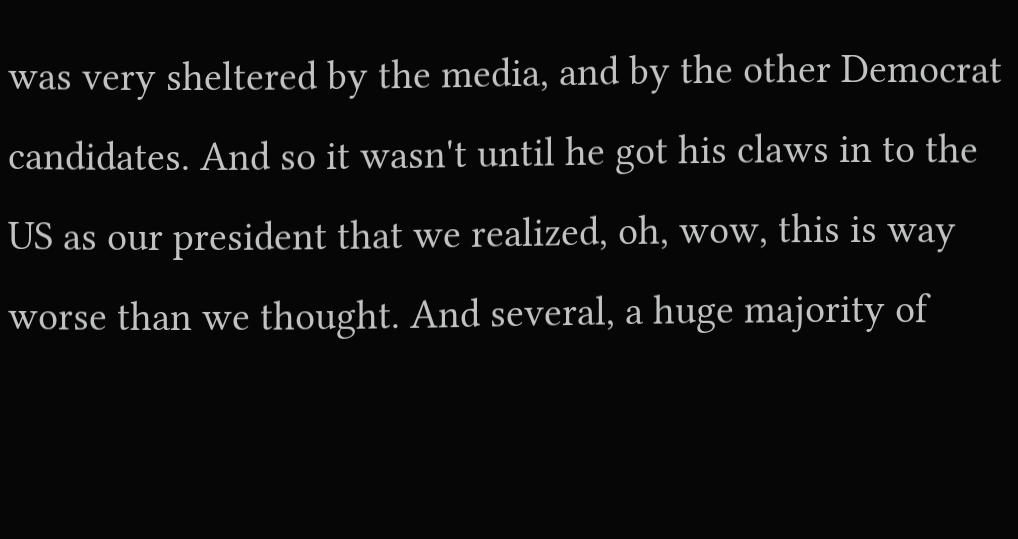was very sheltered by the media, and by the other Democrat candidates. And so it wasn't until he got his claws in to the US as our president that we realized, oh, wow, this is way worse than we thought. And several, a huge majority of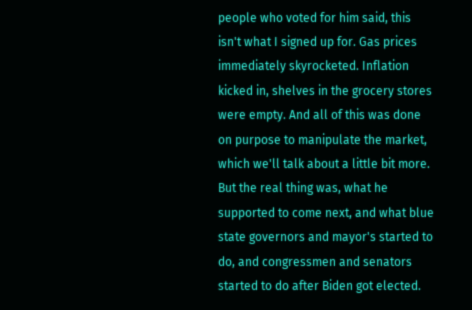people who voted for him said, this isn't what I signed up for. Gas prices immediately skyrocketed. Inflation kicked in, shelves in the grocery stores were empty. And all of this was done on purpose to manipulate the market, which we'll talk about a little bit more. But the real thing was, what he supported to come next, and what blue state governors and mayor's started to do, and congressmen and senators started to do after Biden got elected.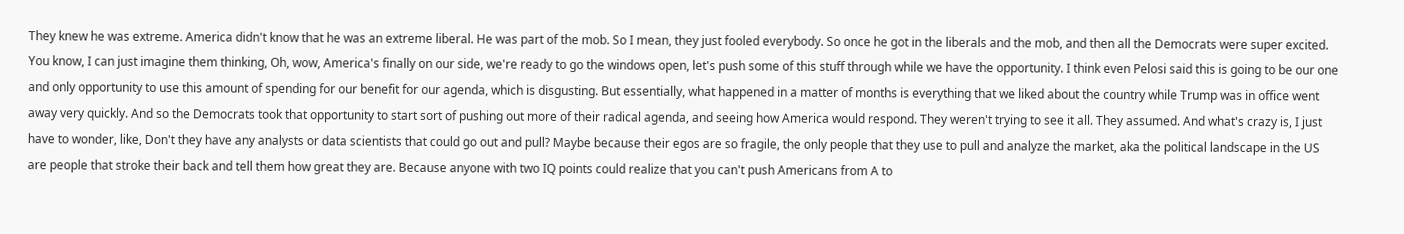They knew he was extreme. America didn't know that he was an extreme liberal. He was part of the mob. So I mean, they just fooled everybody. So once he got in the liberals and the mob, and then all the Democrats were super excited. You know, I can just imagine them thinking, Oh, wow, America's finally on our side, we're ready to go the windows open, let's push some of this stuff through while we have the opportunity. I think even Pelosi said this is going to be our one and only opportunity to use this amount of spending for our benefit for our agenda, which is disgusting. But essentially, what happened in a matter of months is everything that we liked about the country while Trump was in office went away very quickly. And so the Democrats took that opportunity to start sort of pushing out more of their radical agenda, and seeing how America would respond. They weren't trying to see it all. They assumed. And what's crazy is, I just have to wonder, like, Don't they have any analysts or data scientists that could go out and pull? Maybe because their egos are so fragile, the only people that they use to pull and analyze the market, aka the political landscape in the US are people that stroke their back and tell them how great they are. Because anyone with two IQ points could realize that you can't push Americans from A to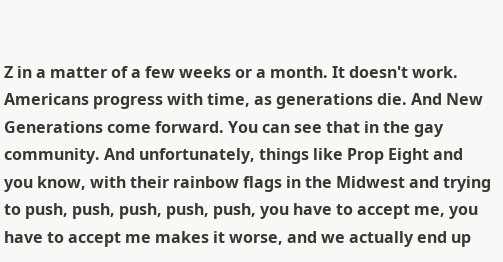Z in a matter of a few weeks or a month. It doesn't work. Americans progress with time, as generations die. And New Generations come forward. You can see that in the gay community. And unfortunately, things like Prop Eight and you know, with their rainbow flags in the Midwest and trying to push, push, push, push, push, you have to accept me, you have to accept me makes it worse, and we actually end up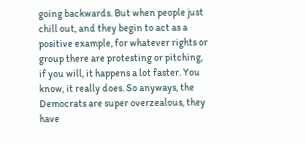going backwards. But when people just chill out, and they begin to act as a positive example, for whatever rights or group there are protesting or pitching, if you will, it happens a lot faster. You know, it really does. So anyways, the Democrats are super overzealous, they have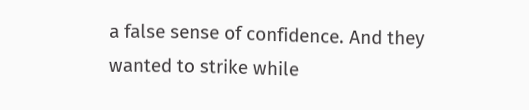a false sense of confidence. And they wanted to strike while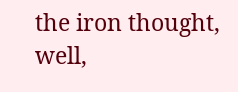the iron thought, well,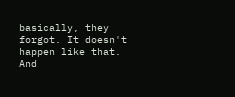basically, they forgot. It doesn't happen like that. And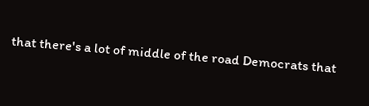that there's a lot of middle of the road Democrats that